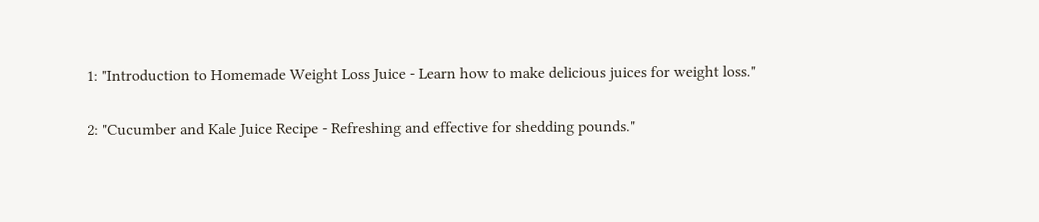1: "Introduction to Homemade Weight Loss Juice - Learn how to make delicious juices for weight loss."

2: "Cucumber and Kale Juice Recipe - Refreshing and effective for shedding pounds."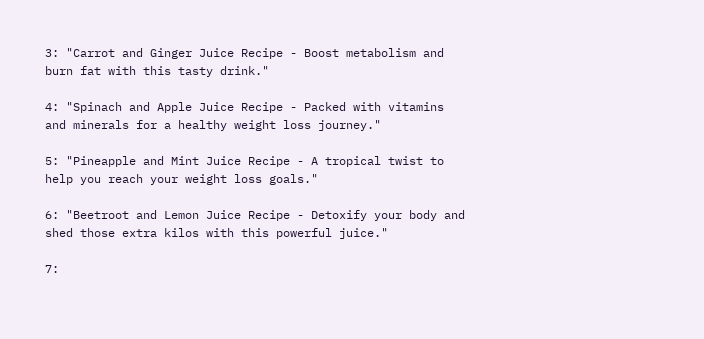3: "Carrot and Ginger Juice Recipe - Boost metabolism and burn fat with this tasty drink."

4: "Spinach and Apple Juice Recipe - Packed with vitamins and minerals for a healthy weight loss journey."

5: "Pineapple and Mint Juice Recipe - A tropical twist to help you reach your weight loss goals."

6: "Beetroot and Lemon Juice Recipe - Detoxify your body and shed those extra kilos with this powerful juice."

7: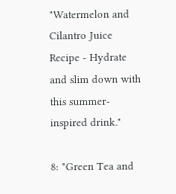"Watermelon and Cilantro Juice Recipe - Hydrate and slim down with this summer-inspired drink."

8: "Green Tea and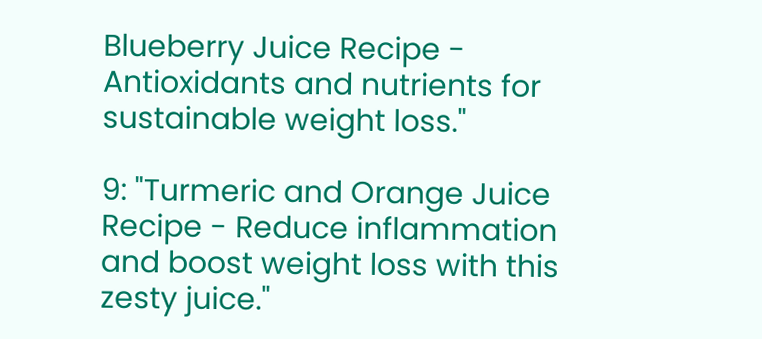Blueberry Juice Recipe - Antioxidants and nutrients for sustainable weight loss."

9: "Turmeric and Orange Juice Recipe - Reduce inflammation and boost weight loss with this zesty juice."